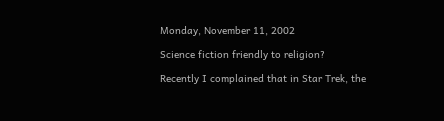Monday, November 11, 2002

Science fiction friendly to religion?

Recently I complained that in Star Trek, the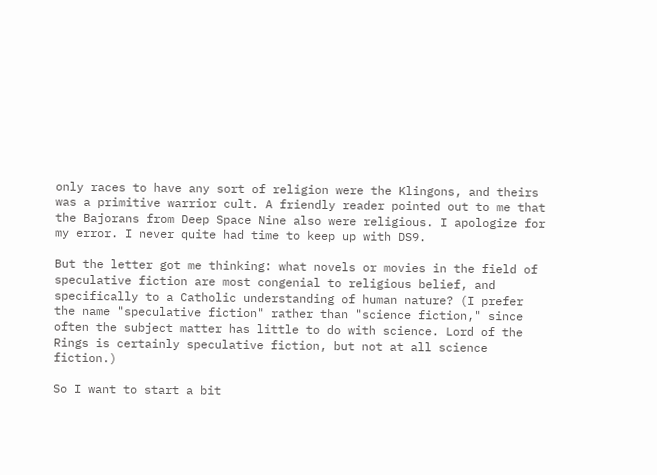only races to have any sort of religion were the Klingons, and theirs was a primitive warrior cult. A friendly reader pointed out to me that the Bajorans from Deep Space Nine also were religious. I apologize for my error. I never quite had time to keep up with DS9.

But the letter got me thinking: what novels or movies in the field of speculative fiction are most congenial to religious belief, and specifically to a Catholic understanding of human nature? (I prefer the name "speculative fiction" rather than "science fiction," since often the subject matter has little to do with science. Lord of the Rings is certainly speculative fiction, but not at all science fiction.)

So I want to start a bit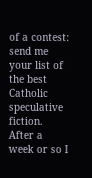of a contest: send me your list of the best Catholic speculative fiction. After a week or so I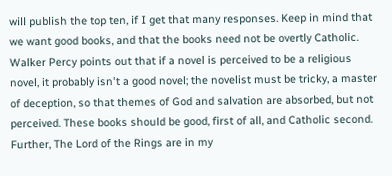will publish the top ten, if I get that many responses. Keep in mind that we want good books, and that the books need not be overtly Catholic. Walker Percy points out that if a novel is perceived to be a religious novel, it probably isn't a good novel; the novelist must be tricky, a master of deception, so that themes of God and salvation are absorbed, but not perceived. These books should be good, first of all, and Catholic second. Further, The Lord of the Rings are in my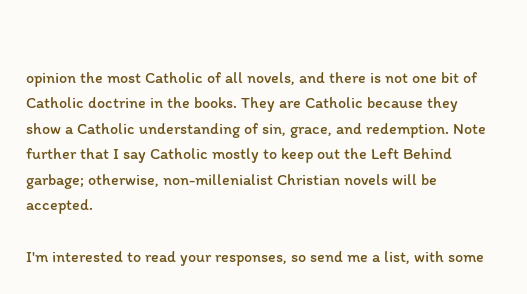opinion the most Catholic of all novels, and there is not one bit of Catholic doctrine in the books. They are Catholic because they show a Catholic understanding of sin, grace, and redemption. Note further that I say Catholic mostly to keep out the Left Behind garbage; otherwise, non-millenialist Christian novels will be accepted.

I'm interested to read your responses, so send me a list, with some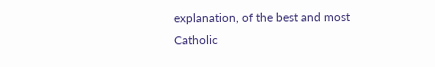explanation, of the best and most Catholic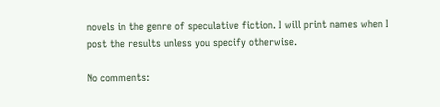novels in the genre of speculative fiction. I will print names when I post the results unless you specify otherwise.

No comments: